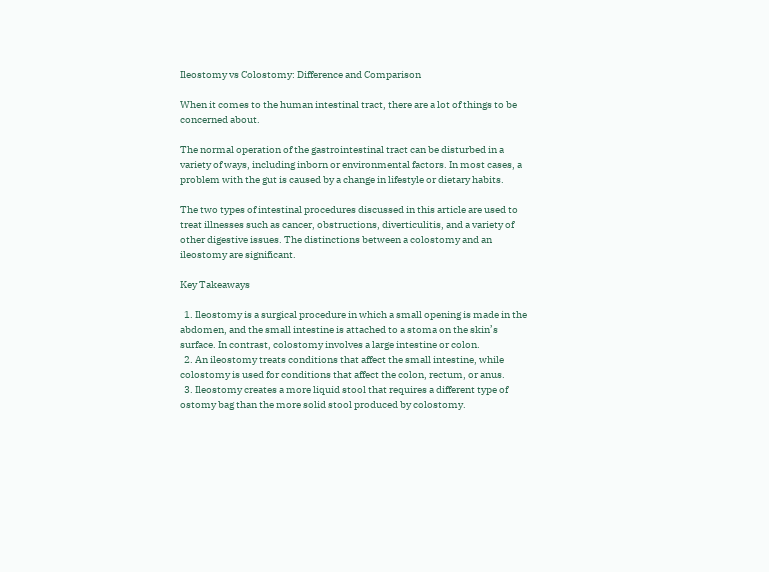Ileostomy vs Colostomy: Difference and Comparison

When it comes to the human intestinal tract, there are a lot of things to be concerned about.

The normal operation of the gastrointestinal tract can be disturbed in a variety of ways, including inborn or environmental factors. In most cases, a problem with the gut is caused by a change in lifestyle or dietary habits.

The two types of intestinal procedures discussed in this article are used to treat illnesses such as cancer, obstructions, diverticulitis, and a variety of other digestive issues. The distinctions between a colostomy and an ileostomy are significant.

Key Takeaways

  1. Ileostomy is a surgical procedure in which a small opening is made in the abdomen, and the small intestine is attached to a stoma on the skin’s surface. In contrast, colostomy involves a large intestine or colon.
  2. An ileostomy treats conditions that affect the small intestine, while colostomy is used for conditions that affect the colon, rectum, or anus.
  3. Ileostomy creates a more liquid stool that requires a different type of ostomy bag than the more solid stool produced by colostomy.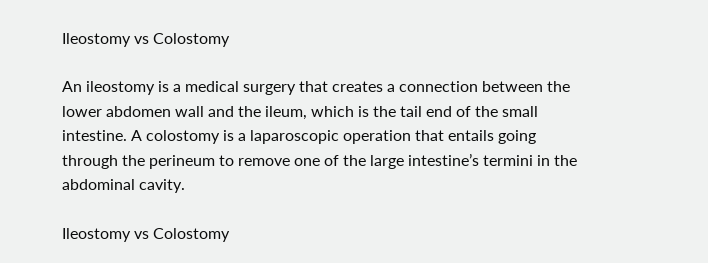Ileostomy vs Colostomy

An ileostomy is a medical surgery that creates a connection between the lower abdomen wall and the ileum, which is the tail end of the small intestine. A colostomy is a laparoscopic operation that entails going through the perineum to remove one of the large intestine’s termini in the abdominal cavity.

Ileostomy vs Colostomy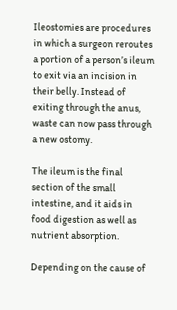Ileostomies are procedures in which a surgeon reroutes a portion of a person’s ileum to exit via an incision in their belly. Instead of exiting through the anus, waste can now pass through a new ostomy.

The ileum is the final section of the small intestine, and it aids in food digestion as well as nutrient absorption.

Depending on the cause of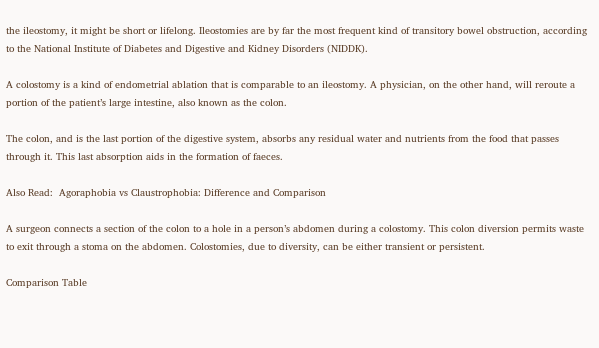the ileostomy, it might be short or lifelong. Ileostomies are by far the most frequent kind of transitory bowel obstruction, according to the National Institute of Diabetes and Digestive and Kidney Disorders (NIDDK).

A colostomy is a kind of endometrial ablation that is comparable to an ileostomy. A physician, on the other hand, will reroute a portion of the patient’s large intestine, also known as the colon.

The colon, and is the last portion of the digestive system, absorbs any residual water and nutrients from the food that passes through it. This last absorption aids in the formation of faeces.

Also Read:  Agoraphobia vs Claustrophobia: Difference and Comparison

A surgeon connects a section of the colon to a hole in a person’s abdomen during a colostomy. This colon diversion permits waste to exit through a stoma on the abdomen. Colostomies, due to diversity, can be either transient or persistent.

Comparison Table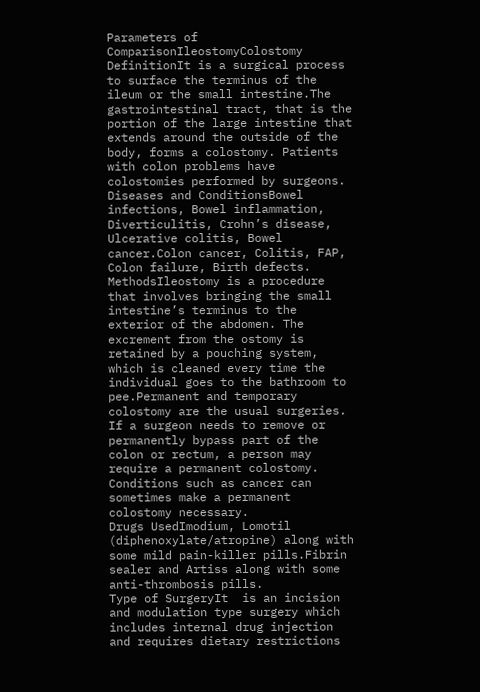Parameters of ComparisonIleostomyColostomy
DefinitionIt is a surgical process to surface the terminus of the ileum or the small intestine.The gastrointestinal tract, that is the portion of the large intestine that extends around the outside of the body, forms a colostomy. Patients with colon problems have colostomies performed by surgeons.
Diseases and ConditionsBowel infections, Bowel inflammation, Diverticulitis, Crohn’s disease, Ulcerative colitis, Bowel cancer.Colon cancer, Colitis, FAP, Colon failure, Birth defects.
MethodsIleostomy is a procedure that involves bringing the small intestine’s terminus to the exterior of the abdomen. The excrement from the ostomy is retained by a pouching system, which is cleaned every time the individual goes to the bathroom to pee.Permanent and temporary colostomy are the usual surgeries. If a surgeon needs to remove or permanently bypass part of the colon or rectum, a person may require a permanent colostomy. Conditions such as cancer can sometimes make a permanent colostomy necessary.
Drugs UsedImodium, Lomotil (diphenoxylate/atropine) along with some mild pain-killer pills.Fibrin sealer and Artiss along with some anti-thrombosis pills.
Type of SurgeryIt  is an incision and modulation type surgery which includes internal drug injection and requires dietary restrictions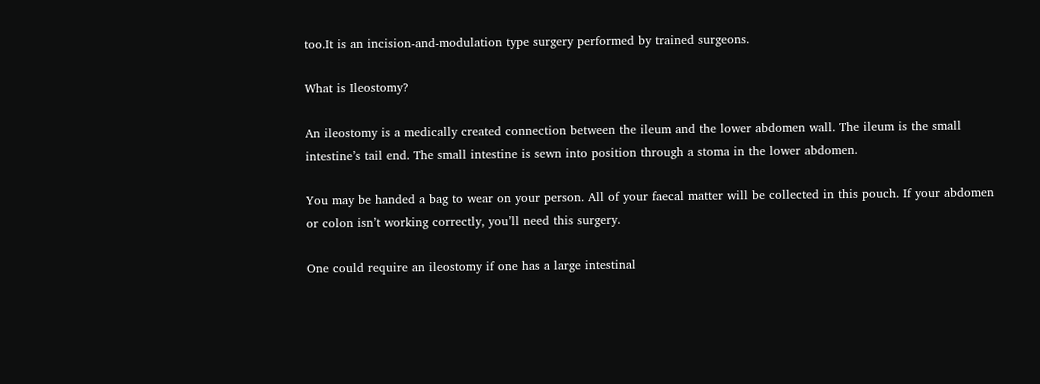too.It is an incision-and-modulation type surgery performed by trained surgeons.

What is Ileostomy?

An ileostomy is a medically created connection between the ileum and the lower abdomen wall. The ileum is the small intestine’s tail end. The small intestine is sewn into position through a stoma in the lower abdomen.

You may be handed a bag to wear on your person. All of your faecal matter will be collected in this pouch. If your abdomen or colon isn’t working correctly, you’ll need this surgery.

One could require an ileostomy if one has a large intestinal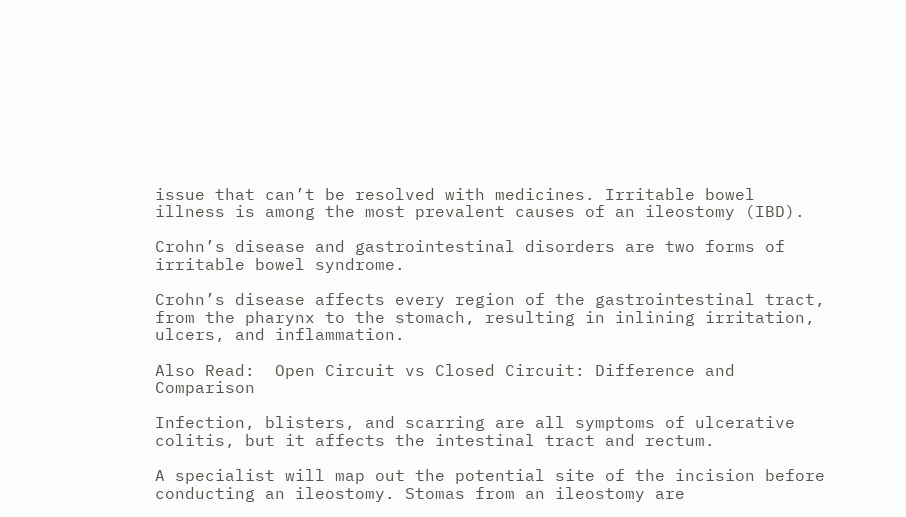issue that can’t be resolved with medicines. Irritable bowel illness is among the most prevalent causes of an ileostomy (IBD).

Crohn’s disease and gastrointestinal disorders are two forms of irritable bowel syndrome.

Crohn’s disease affects every region of the gastrointestinal tract, from the pharynx to the stomach, resulting in inlining irritation, ulcers, and inflammation.

Also Read:  Open Circuit vs Closed Circuit: Difference and Comparison

Infection, blisters, and scarring are all symptoms of ulcerative colitis, but it affects the intestinal tract and rectum.

A specialist will map out the potential site of the incision before conducting an ileostomy. Stomas from an ileostomy are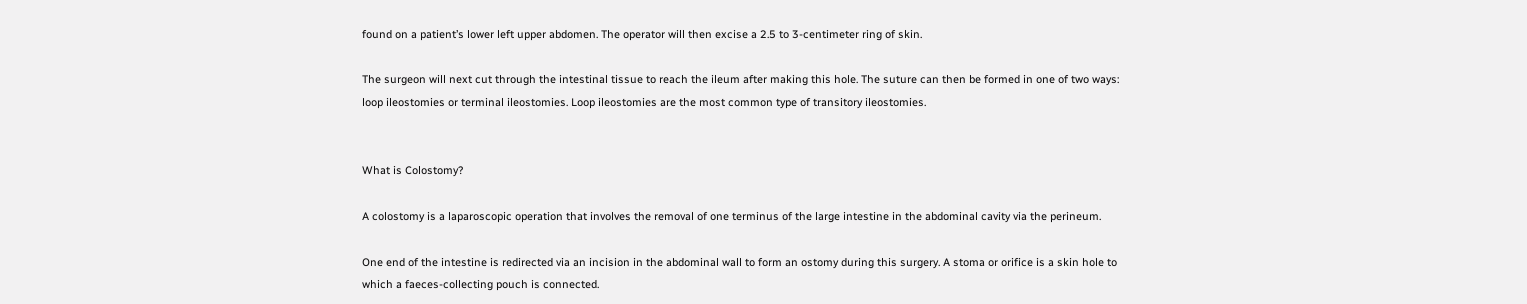found on a patient’s lower left upper abdomen. The operator will then excise a 2.5 to 3-centimeter ring of skin.

The surgeon will next cut through the intestinal tissue to reach the ileum after making this hole. The suture can then be formed in one of two ways: loop ileostomies or terminal ileostomies. Loop ileostomies are the most common type of transitory ileostomies.


What is Colostomy?

A colostomy is a laparoscopic operation that involves the removal of one terminus of the large intestine in the abdominal cavity via the perineum.

One end of the intestine is redirected via an incision in the abdominal wall to form an ostomy during this surgery. A stoma or orifice is a skin hole to which a faeces-collecting pouch is connected.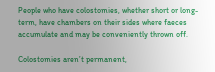People who have colostomies, whether short or long-term, have chambers on their sides where faeces accumulate and may be conveniently thrown off.

Colostomies aren’t permanent,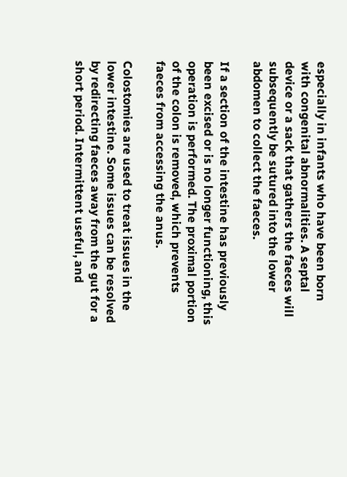especially in infants who have been born with congenital abnormalities. A septal device or a sack that gathers the faeces will subsequently be sutured into the lower abdomen to collect the faeces.

If a section of the intestine has previously been excised or is no longer functioning, this operation is performed. The proximal portion of the colon is removed, which prevents faeces from accessing the anus.

Colostomies are used to treat issues in the lower intestine. Some issues can be resolved by redirecting faeces away from the gut for a short period. Intermittent useful, and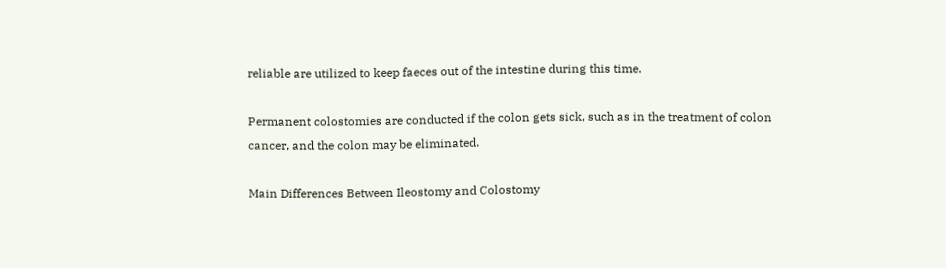reliable are utilized to keep faeces out of the intestine during this time.

Permanent colostomies are conducted if the colon gets sick, such as in the treatment of colon cancer, and the colon may be eliminated.

Main Differences Between Ileostomy and Colostomy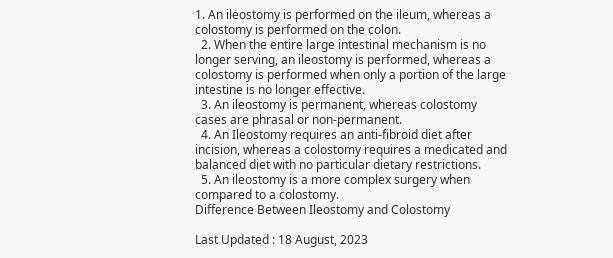1. An ileostomy is performed on the ileum, whereas a colostomy is performed on the colon.
  2. When the entire large intestinal mechanism is no longer serving, an ileostomy is performed, whereas a colostomy is performed when only a portion of the large intestine is no longer effective.
  3. An ileostomy is permanent, whereas colostomy cases are phrasal or non-permanent.
  4. An Ileostomy requires an anti-fibroid diet after incision, whereas a colostomy requires a medicated and balanced diet with no particular dietary restrictions.
  5. An ileostomy is a more complex surgery when compared to a colostomy.
Difference Between Ileostomy and Colostomy

Last Updated : 18 August, 2023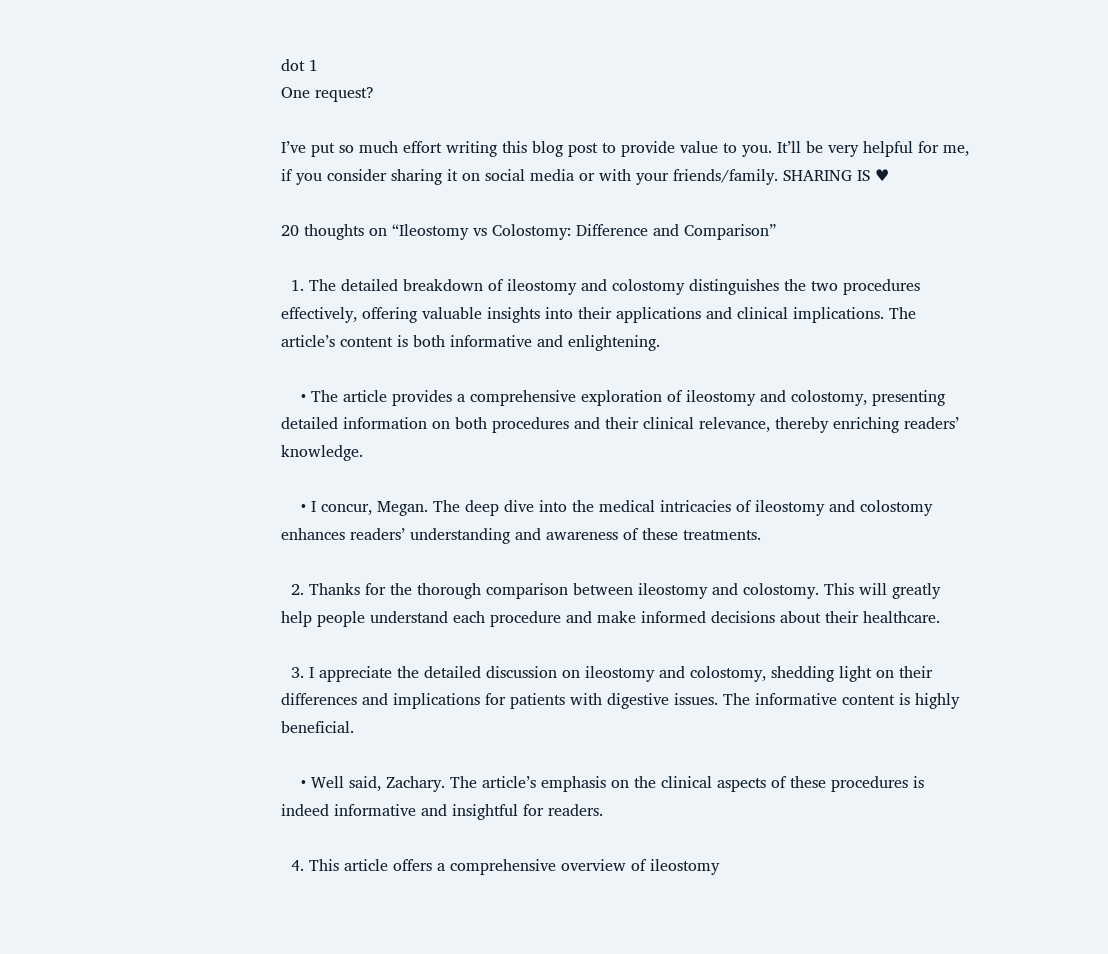dot 1
One request?

I’ve put so much effort writing this blog post to provide value to you. It’ll be very helpful for me, if you consider sharing it on social media or with your friends/family. SHARING IS ♥

20 thoughts on “Ileostomy vs Colostomy: Difference and Comparison”

  1. The detailed breakdown of ileostomy and colostomy distinguishes the two procedures effectively, offering valuable insights into their applications and clinical implications. The article’s content is both informative and enlightening.

    • The article provides a comprehensive exploration of ileostomy and colostomy, presenting detailed information on both procedures and their clinical relevance, thereby enriching readers’ knowledge.

    • I concur, Megan. The deep dive into the medical intricacies of ileostomy and colostomy enhances readers’ understanding and awareness of these treatments.

  2. Thanks for the thorough comparison between ileostomy and colostomy. This will greatly help people understand each procedure and make informed decisions about their healthcare.

  3. I appreciate the detailed discussion on ileostomy and colostomy, shedding light on their differences and implications for patients with digestive issues. The informative content is highly beneficial.

    • Well said, Zachary. The article’s emphasis on the clinical aspects of these procedures is indeed informative and insightful for readers.

  4. This article offers a comprehensive overview of ileostomy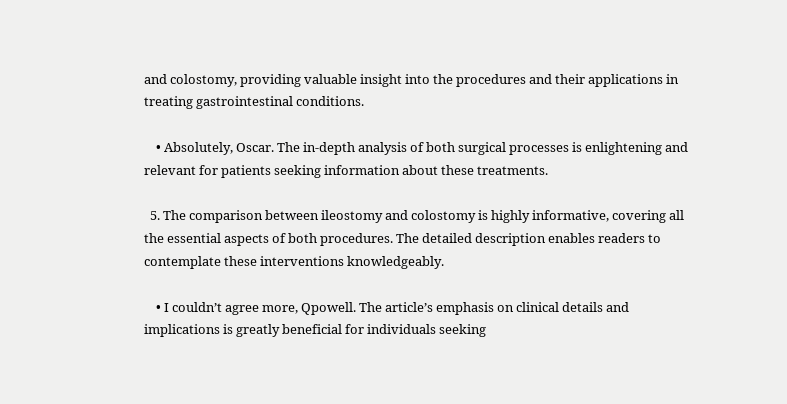and colostomy, providing valuable insight into the procedures and their applications in treating gastrointestinal conditions.

    • Absolutely, Oscar. The in-depth analysis of both surgical processes is enlightening and relevant for patients seeking information about these treatments.

  5. The comparison between ileostomy and colostomy is highly informative, covering all the essential aspects of both procedures. The detailed description enables readers to contemplate these interventions knowledgeably.

    • I couldn’t agree more, Qpowell. The article’s emphasis on clinical details and implications is greatly beneficial for individuals seeking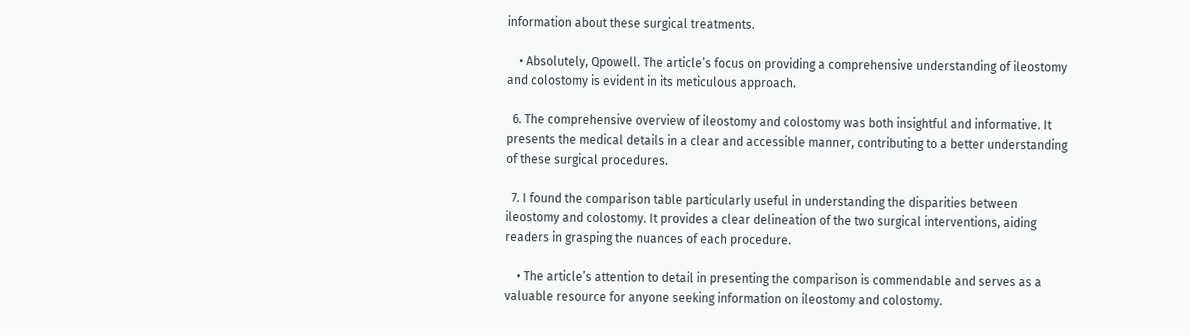information about these surgical treatments.

    • Absolutely, Qpowell. The article’s focus on providing a comprehensive understanding of ileostomy and colostomy is evident in its meticulous approach.

  6. The comprehensive overview of ileostomy and colostomy was both insightful and informative. It presents the medical details in a clear and accessible manner, contributing to a better understanding of these surgical procedures.

  7. I found the comparison table particularly useful in understanding the disparities between ileostomy and colostomy. It provides a clear delineation of the two surgical interventions, aiding readers in grasping the nuances of each procedure.

    • The article’s attention to detail in presenting the comparison is commendable and serves as a valuable resource for anyone seeking information on ileostomy and colostomy.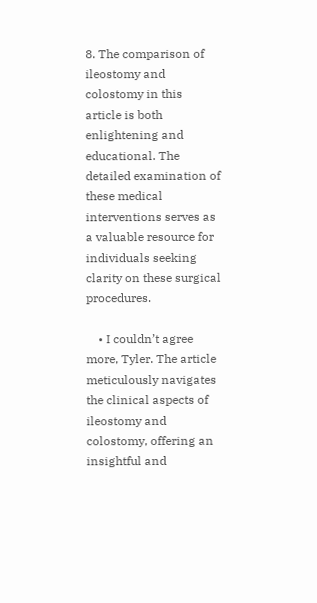8. The comparison of ileostomy and colostomy in this article is both enlightening and educational. The detailed examination of these medical interventions serves as a valuable resource for individuals seeking clarity on these surgical procedures.

    • I couldn’t agree more, Tyler. The article meticulously navigates the clinical aspects of ileostomy and colostomy, offering an insightful and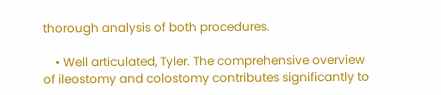thorough analysis of both procedures.

    • Well articulated, Tyler. The comprehensive overview of ileostomy and colostomy contributes significantly to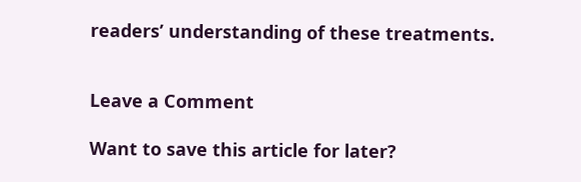readers’ understanding of these treatments.


Leave a Comment

Want to save this article for later?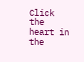Click the heart in the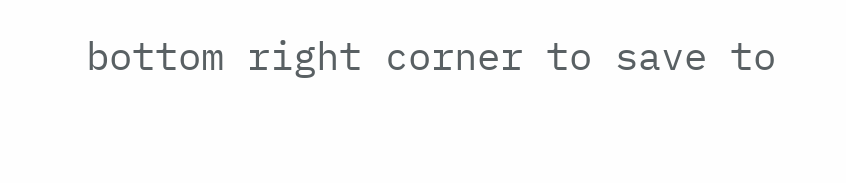bottom right corner to save to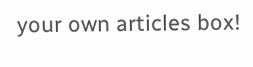your own articles box!